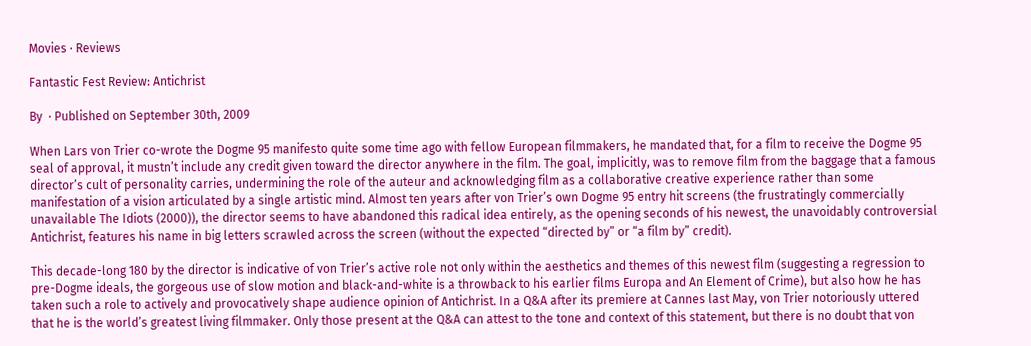Movies · Reviews

Fantastic Fest Review: Antichrist

By  · Published on September 30th, 2009

When Lars von Trier co-wrote the Dogme 95 manifesto quite some time ago with fellow European filmmakers, he mandated that, for a film to receive the Dogme 95 seal of approval, it mustn’t include any credit given toward the director anywhere in the film. The goal, implicitly, was to remove film from the baggage that a famous director’s cult of personality carries, undermining the role of the auteur and acknowledging film as a collaborative creative experience rather than some manifestation of a vision articulated by a single artistic mind. Almost ten years after von Trier’s own Dogme 95 entry hit screens (the frustratingly commercially unavailable The Idiots (2000)), the director seems to have abandoned this radical idea entirely, as the opening seconds of his newest, the unavoidably controversial Antichrist, features his name in big letters scrawled across the screen (without the expected “directed by” or “a film by” credit).

This decade-long 180 by the director is indicative of von Trier’s active role not only within the aesthetics and themes of this newest film (suggesting a regression to pre-Dogme ideals, the gorgeous use of slow motion and black-and-white is a throwback to his earlier films Europa and An Element of Crime), but also how he has taken such a role to actively and provocatively shape audience opinion of Antichrist. In a Q&A after its premiere at Cannes last May, von Trier notoriously uttered that he is the world’s greatest living filmmaker. Only those present at the Q&A can attest to the tone and context of this statement, but there is no doubt that von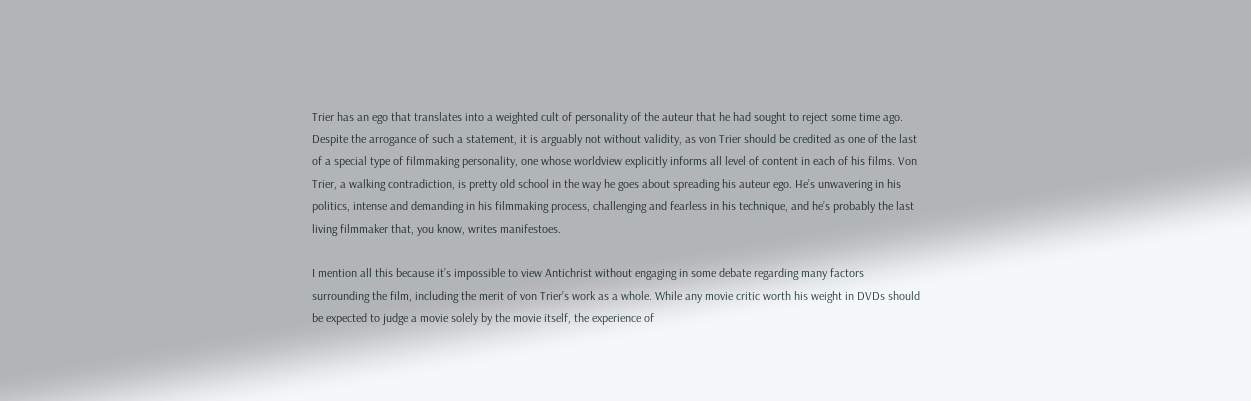Trier has an ego that translates into a weighted cult of personality of the auteur that he had sought to reject some time ago. Despite the arrogance of such a statement, it is arguably not without validity, as von Trier should be credited as one of the last of a special type of filmmaking personality, one whose worldview explicitly informs all level of content in each of his films. Von Trier, a walking contradiction, is pretty old school in the way he goes about spreading his auteur ego. He’s unwavering in his politics, intense and demanding in his filmmaking process, challenging and fearless in his technique, and he’s probably the last living filmmaker that, you know, writes manifestoes.

I mention all this because it’s impossible to view Antichrist without engaging in some debate regarding many factors surrounding the film, including the merit of von Trier’s work as a whole. While any movie critic worth his weight in DVDs should be expected to judge a movie solely by the movie itself, the experience of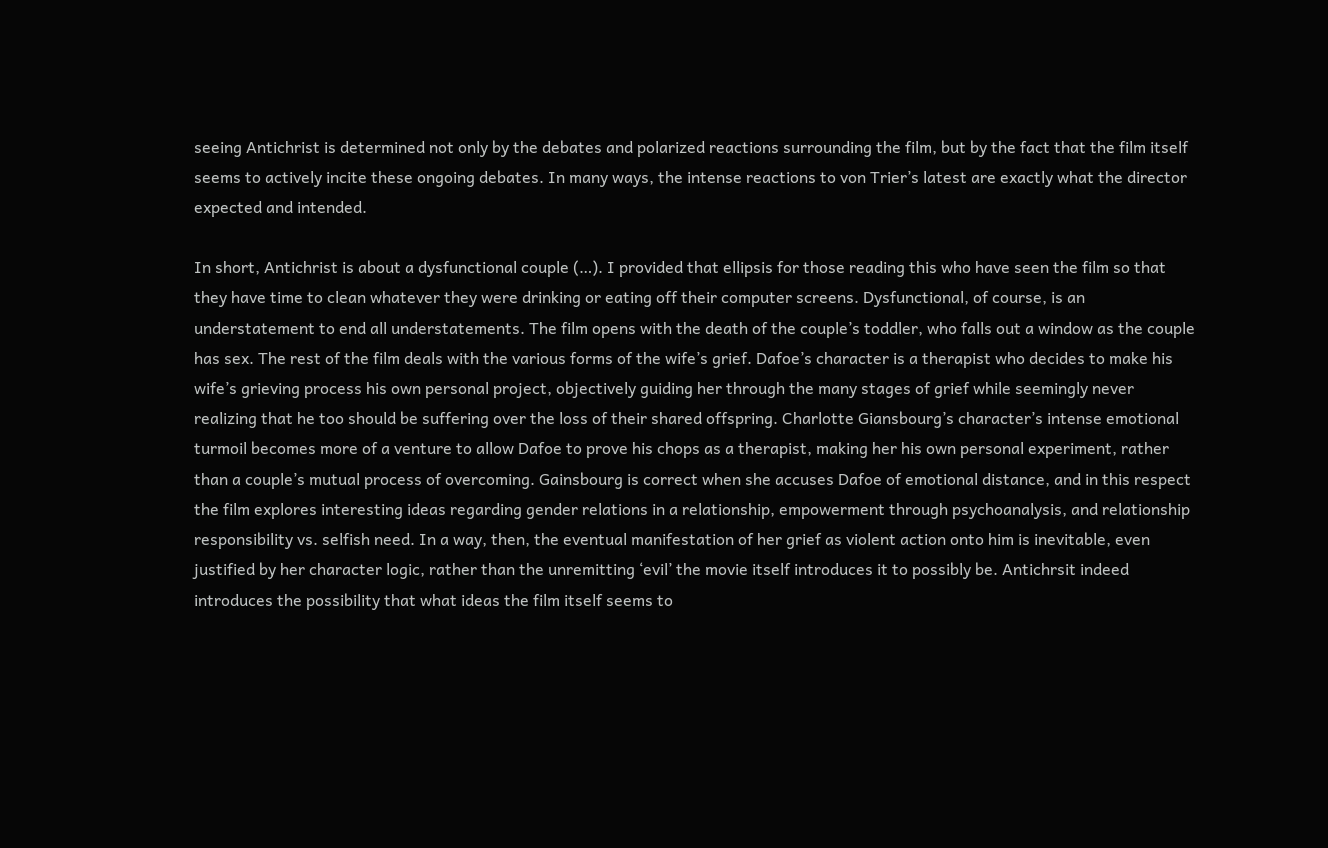seeing Antichrist is determined not only by the debates and polarized reactions surrounding the film, but by the fact that the film itself seems to actively incite these ongoing debates. In many ways, the intense reactions to von Trier’s latest are exactly what the director expected and intended.

In short, Antichrist is about a dysfunctional couple (…). I provided that ellipsis for those reading this who have seen the film so that they have time to clean whatever they were drinking or eating off their computer screens. Dysfunctional, of course, is an understatement to end all understatements. The film opens with the death of the couple’s toddler, who falls out a window as the couple has sex. The rest of the film deals with the various forms of the wife’s grief. Dafoe’s character is a therapist who decides to make his wife’s grieving process his own personal project, objectively guiding her through the many stages of grief while seemingly never realizing that he too should be suffering over the loss of their shared offspring. Charlotte Giansbourg’s character’s intense emotional turmoil becomes more of a venture to allow Dafoe to prove his chops as a therapist, making her his own personal experiment, rather than a couple’s mutual process of overcoming. Gainsbourg is correct when she accuses Dafoe of emotional distance, and in this respect the film explores interesting ideas regarding gender relations in a relationship, empowerment through psychoanalysis, and relationship responsibility vs. selfish need. In a way, then, the eventual manifestation of her grief as violent action onto him is inevitable, even justified by her character logic, rather than the unremitting ‘evil’ the movie itself introduces it to possibly be. Antichrsit indeed introduces the possibility that what ideas the film itself seems to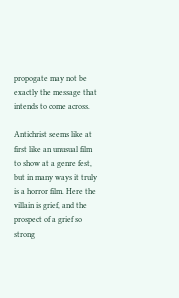propogate may not be exactly the message that intends to come across.

Antichrist seems like at first like an unusual film to show at a genre fest, but in many ways it truly is a horror film. Here the villain is grief, and the prospect of a grief so strong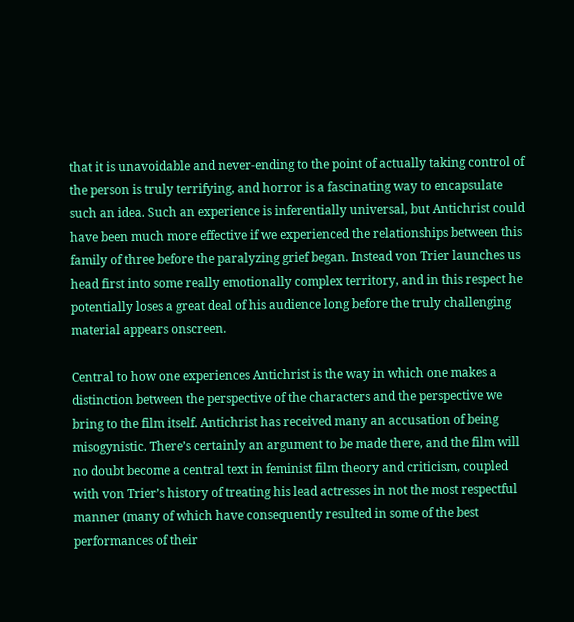that it is unavoidable and never-ending to the point of actually taking control of the person is truly terrifying, and horror is a fascinating way to encapsulate such an idea. Such an experience is inferentially universal, but Antichrist could have been much more effective if we experienced the relationships between this family of three before the paralyzing grief began. Instead von Trier launches us head first into some really emotionally complex territory, and in this respect he potentially loses a great deal of his audience long before the truly challenging material appears onscreen.

Central to how one experiences Antichrist is the way in which one makes a distinction between the perspective of the characters and the perspective we bring to the film itself. Antichrist has received many an accusation of being misogynistic. There’s certainly an argument to be made there, and the film will no doubt become a central text in feminist film theory and criticism, coupled with von Trier’s history of treating his lead actresses in not the most respectful manner (many of which have consequently resulted in some of the best performances of their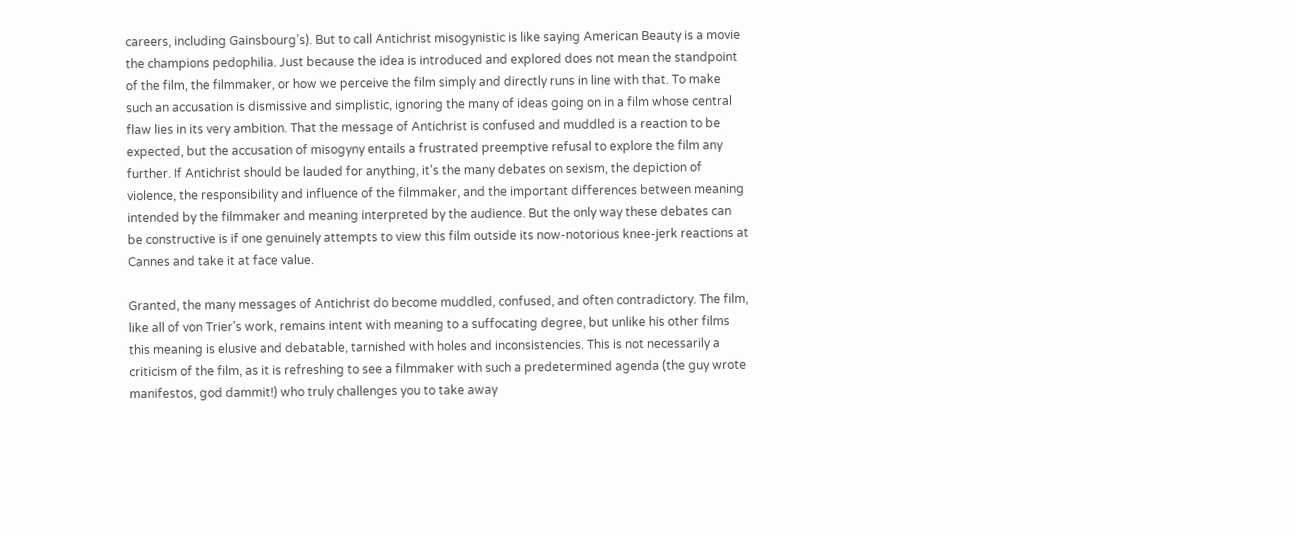careers, including Gainsbourg’s). But to call Antichrist misogynistic is like saying American Beauty is a movie the champions pedophilia. Just because the idea is introduced and explored does not mean the standpoint of the film, the filmmaker, or how we perceive the film simply and directly runs in line with that. To make such an accusation is dismissive and simplistic, ignoring the many of ideas going on in a film whose central flaw lies in its very ambition. That the message of Antichrist is confused and muddled is a reaction to be expected, but the accusation of misogyny entails a frustrated preemptive refusal to explore the film any further. If Antichrist should be lauded for anything, it’s the many debates on sexism, the depiction of violence, the responsibility and influence of the filmmaker, and the important differences between meaning intended by the filmmaker and meaning interpreted by the audience. But the only way these debates can be constructive is if one genuinely attempts to view this film outside its now-notorious knee-jerk reactions at Cannes and take it at face value.

Granted, the many messages of Antichrist do become muddled, confused, and often contradictory. The film, like all of von Trier’s work, remains intent with meaning to a suffocating degree, but unlike his other films this meaning is elusive and debatable, tarnished with holes and inconsistencies. This is not necessarily a criticism of the film, as it is refreshing to see a filmmaker with such a predetermined agenda (the guy wrote manifestos, god dammit!) who truly challenges you to take away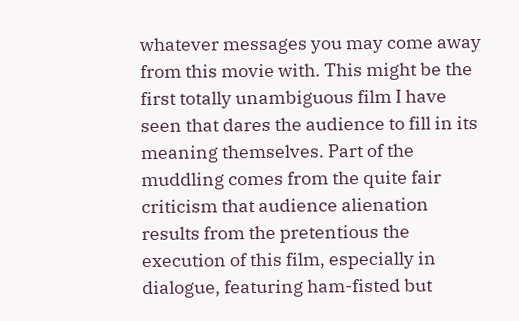whatever messages you may come away from this movie with. This might be the first totally unambiguous film I have seen that dares the audience to fill in its meaning themselves. Part of the muddling comes from the quite fair criticism that audience alienation results from the pretentious the execution of this film, especially in dialogue, featuring ham-fisted but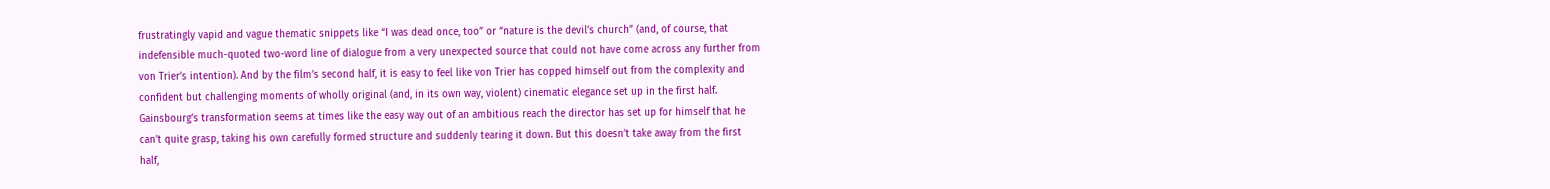frustratingly vapid and vague thematic snippets like “I was dead once, too” or “nature is the devil’s church” (and, of course, that indefensible much-quoted two-word line of dialogue from a very unexpected source that could not have come across any further from von Trier’s intention). And by the film’s second half, it is easy to feel like von Trier has copped himself out from the complexity and confident but challenging moments of wholly original (and, in its own way, violent) cinematic elegance set up in the first half. Gainsbourg’s transformation seems at times like the easy way out of an ambitious reach the director has set up for himself that he can’t quite grasp, taking his own carefully formed structure and suddenly tearing it down. But this doesn’t take away from the first half,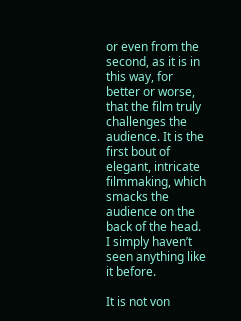or even from the second, as it is in this way, for better or worse, that the film truly challenges the audience. It is the first bout of elegant, intricate filmmaking, which smacks the audience on the back of the head. I simply haven’t seen anything like it before.

It is not von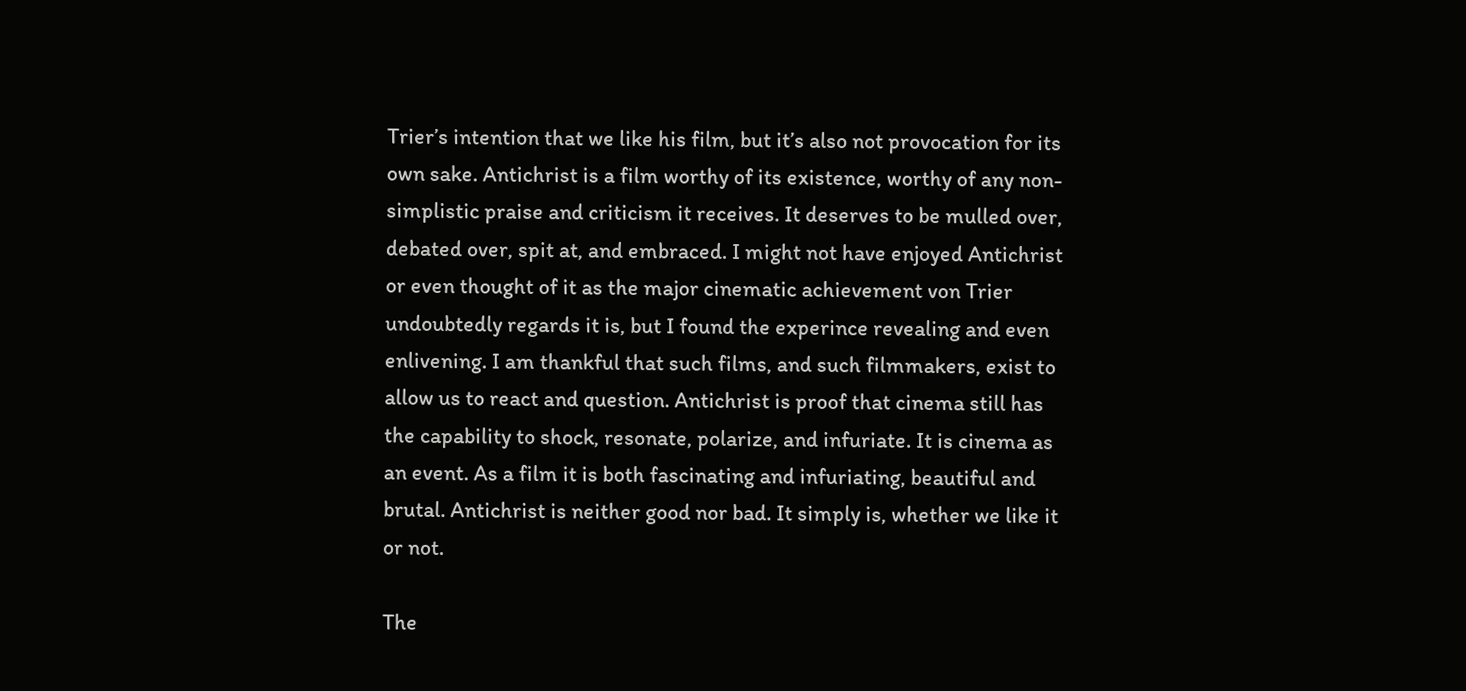Trier’s intention that we like his film, but it’s also not provocation for its own sake. Antichrist is a film worthy of its existence, worthy of any non-simplistic praise and criticism it receives. It deserves to be mulled over, debated over, spit at, and embraced. I might not have enjoyed Antichrist or even thought of it as the major cinematic achievement von Trier undoubtedly regards it is, but I found the experince revealing and even enlivening. I am thankful that such films, and such filmmakers, exist to allow us to react and question. Antichrist is proof that cinema still has the capability to shock, resonate, polarize, and infuriate. It is cinema as an event. As a film it is both fascinating and infuriating, beautiful and brutal. Antichrist is neither good nor bad. It simply is, whether we like it or not.

The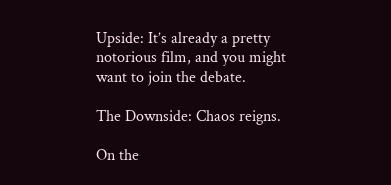Upside: It’s already a pretty notorious film, and you might want to join the debate.

The Downside: Chaos reigns.

On the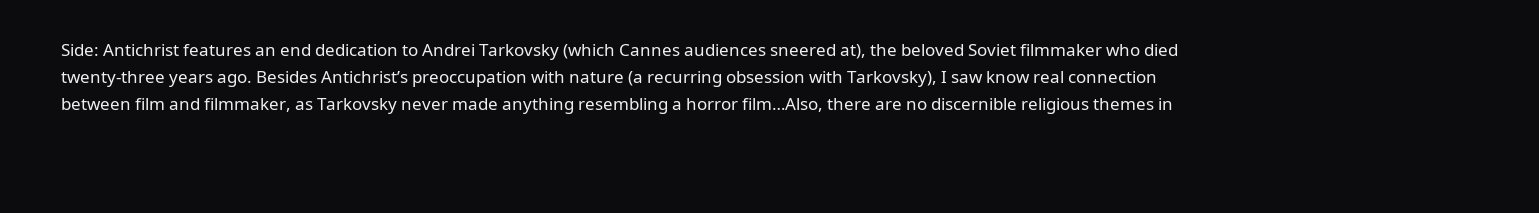Side: Antichrist features an end dedication to Andrei Tarkovsky (which Cannes audiences sneered at), the beloved Soviet filmmaker who died twenty-three years ago. Besides Antichrist’s preoccupation with nature (a recurring obsession with Tarkovsky), I saw know real connection between film and filmmaker, as Tarkovsky never made anything resembling a horror film…Also, there are no discernible religious themes in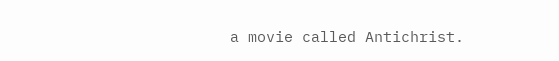a movie called Antichrist.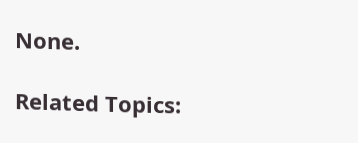None.

Related Topics: